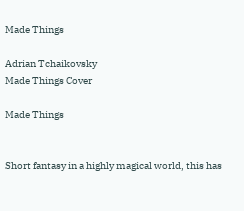Made Things

Adrian Tchaikovsky
Made Things Cover

Made Things


Short fantasy in a highly magical world, this has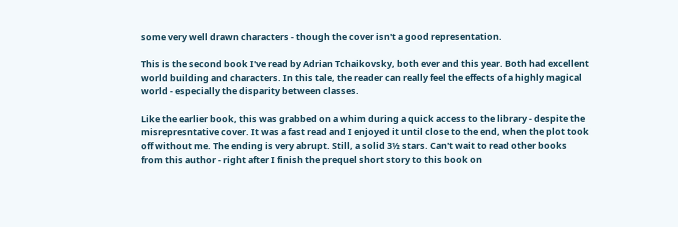some very well drawn characters - though the cover isn't a good representation.

This is the second book I've read by Adrian Tchaikovsky, both ever and this year. Both had excellent world building and characters. In this tale, the reader can really feel the effects of a highly magical world - especially the disparity between classes.

Like the earlier book, this was grabbed on a whim during a quick access to the library - despite the misrepresntative cover. It was a fast read and I enjoyed it until close to the end, when the plot took off without me. The ending is very abrupt. Still, a solid 3½ stars. Can't wait to read other books from this author - right after I finish the prequel short story to this book on